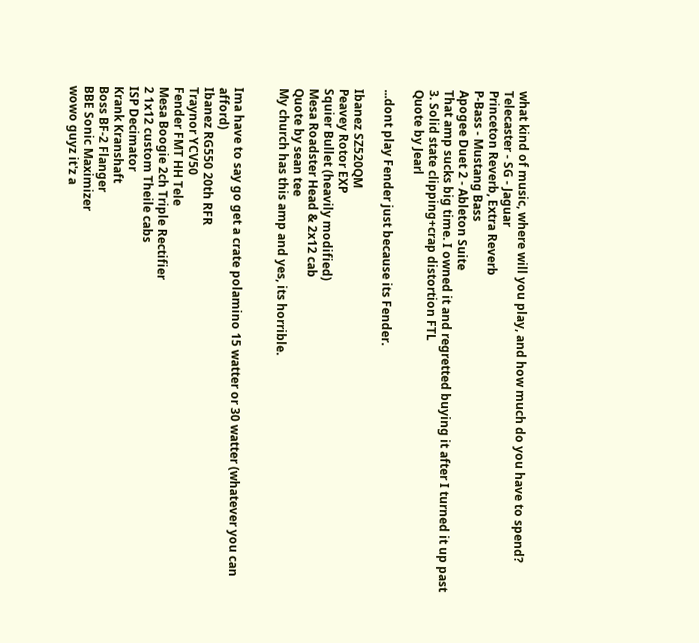what kind of music, where will you play, and how much do you have to spend?
Telecaster - SG - Jaguar
Princeton Reverb, Extra Reverb
P-Bass - Mustang Bass
Apogee Duet 2 - Ableton Suite
That amp sucks big time. I owned it and regretted buying it after I turned it up past 3. Solid state clipping+crap distortion FTL
Quote by Jearl

...dont play Fender just because its Fender.

Ibanez SZ520QM
Peavey Rotor EXP
Squier Bullet (heavily modified)
Mesa Roadster Head & 2x12 cab
Quote by sean tee
My church has this amp and yes, its horrible.


Ima have to say go get a crate polamino 15 watter or 30 watter (whatever you can afford)
Ibanez RG550 20th RFR
Traynor YCV50
Fender FMT HH Tele
Mesa Boogie 2ch Triple Rectifier
2 1x12 custom Theile cabs
ISP Decimator
Krank Kranshaft
Boss BF-2 Flanger
BBE Sonic Maximizer
wowo guyz it'z a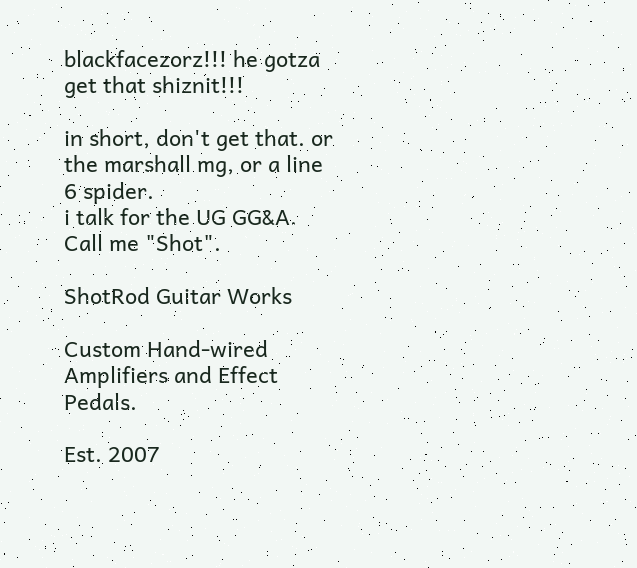blackfacezorz!!! he gotza get that shiznit!!!

in short, don't get that. or the marshall mg, or a line 6 spider.
i talk for the UG GG&A.
Call me "Shot".

ShotRod Guitar Works

Custom Hand-wired Amplifiers and Effect Pedals.

Est. 2007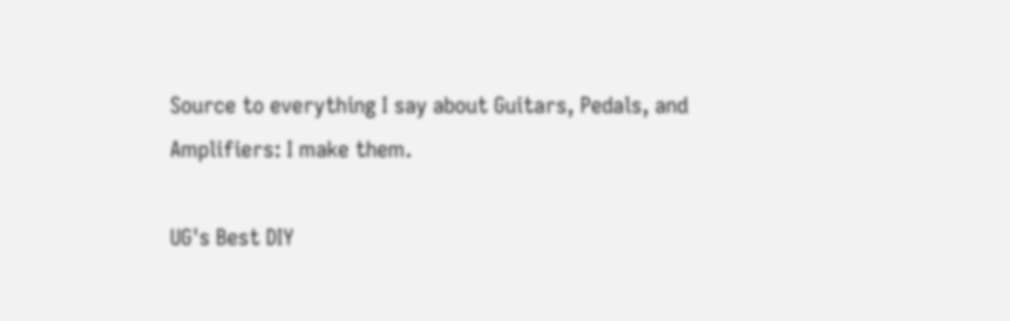Source to everything I say about Guitars, Pedals, and Amplifiers: I make them.

UG's Best DIY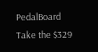PedalBoard
Take the $329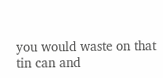you would waste on that tin can and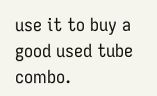use it to buy a good used tube combo.